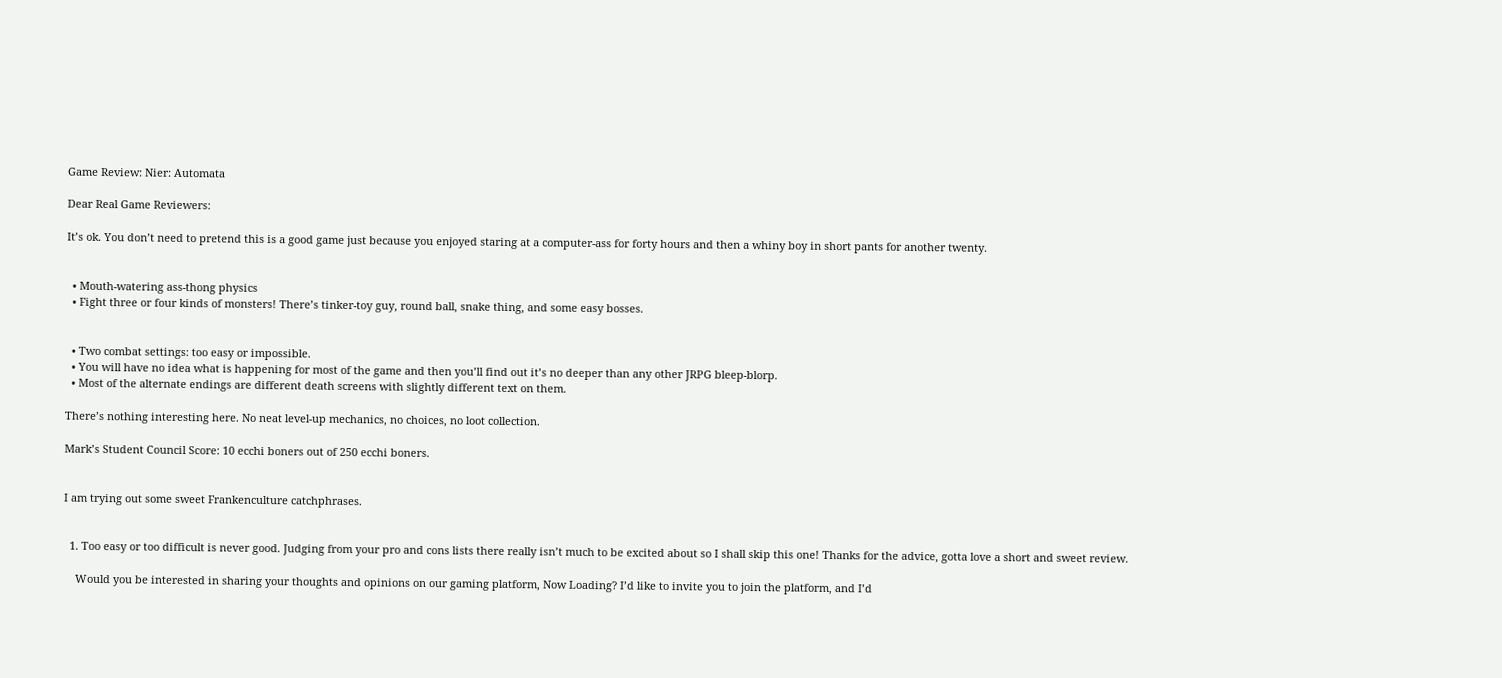Game Review: Nier: Automata

Dear Real Game Reviewers:

It’s ok. You don’t need to pretend this is a good game just because you enjoyed staring at a computer-ass for forty hours and then a whiny boy in short pants for another twenty.


  • Mouth-watering ass-thong physics
  • Fight three or four kinds of monsters! There’s tinker-toy guy, round ball, snake thing, and some easy bosses.


  • Two combat settings: too easy or impossible.
  • You will have no idea what is happening for most of the game and then you’ll find out it’s no deeper than any other JRPG bleep-blorp.
  • Most of the alternate endings are different death screens with slightly different text on them.

There’s nothing interesting here. No neat level-up mechanics, no choices, no loot collection.

Mark’s Student Council Score: 10 ecchi boners out of 250 ecchi boners.


I am trying out some sweet Frankenculture catchphrases.


  1. Too easy or too difficult is never good. Judging from your pro and cons lists there really isn’t much to be excited about so I shall skip this one! Thanks for the advice, gotta love a short and sweet review.

    Would you be interested in sharing your thoughts and opinions on our gaming platform, Now Loading? I’d like to invite you to join the platform, and I’d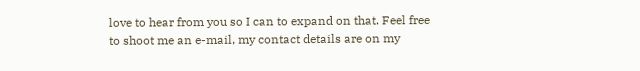love to hear from you so I can to expand on that. Feel free to shoot me an e-mail, my contact details are on my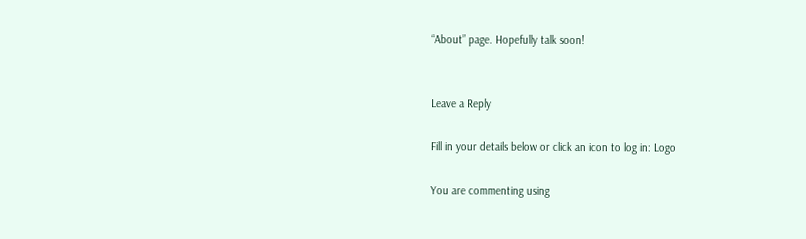“About” page. Hopefully talk soon!


Leave a Reply

Fill in your details below or click an icon to log in: Logo

You are commenting using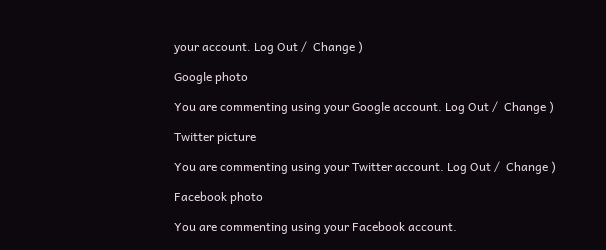your account. Log Out /  Change )

Google photo

You are commenting using your Google account. Log Out /  Change )

Twitter picture

You are commenting using your Twitter account. Log Out /  Change )

Facebook photo

You are commenting using your Facebook account.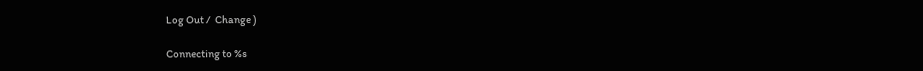Log Out /  Change )

Connecting to %s